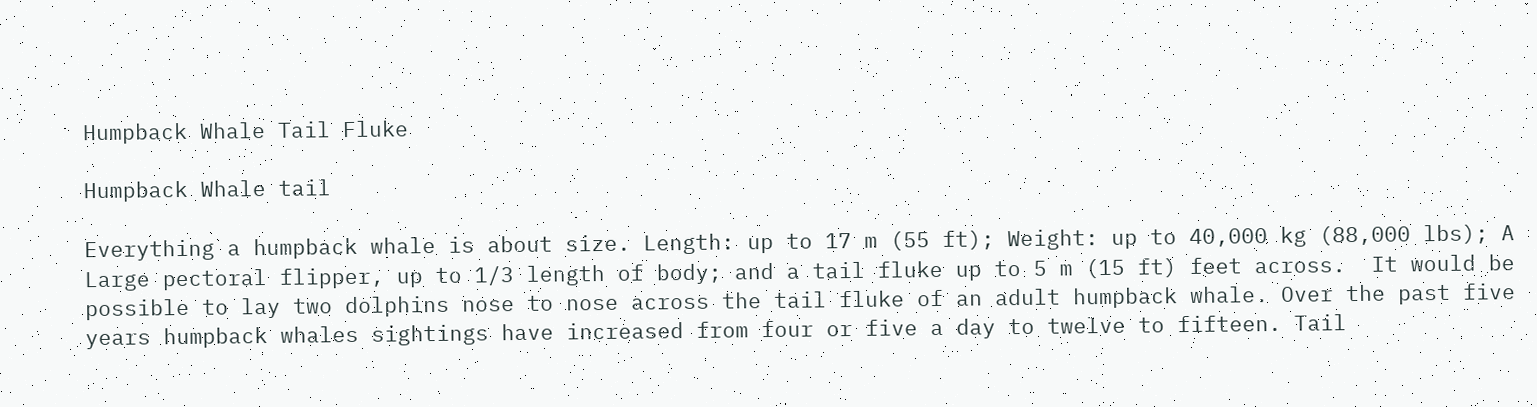Humpback Whale Tail Fluke

Humpback Whale tail

Everything a humpback whale is about size. Length: up to 17 m (55 ft); Weight: up to 40,000 kg (88,000 lbs); A Large pectoral flipper, up to 1/3 length of body; and a tail fluke up to 5 m (15 ft) feet across.  It would be possible to lay two dolphins nose to nose across the tail fluke of an adult humpback whale. Over the past five years humpback whales sightings have increased from four or five a day to twelve to fifteen. Tail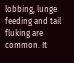lobbing, lunge feeding and tail fluking are common. It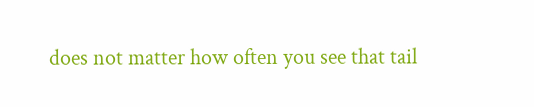does not matter how often you see that tail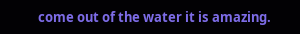come out of the water it is amazing.